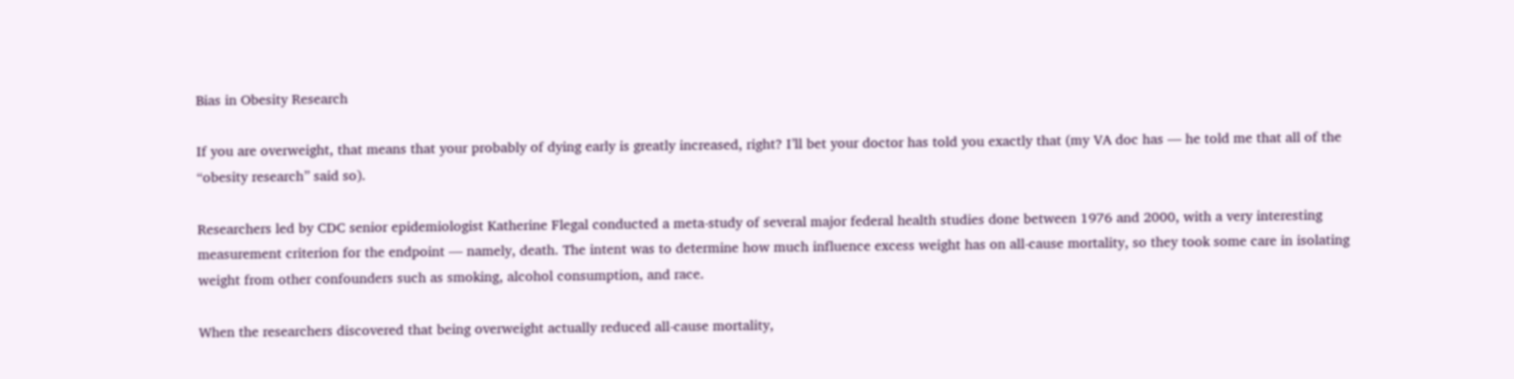Bias in Obesity Research

If you are overweight, that means that your probably of dying early is greatly increased, right? I’ll bet your doctor has told you exactly that (my VA doc has — he told me that all of the “obesity research” said so).

Researchers led by CDC senior epidemiologist Katherine Flegal conducted a meta-study of several major federal health studies done between 1976 and 2000, with a very interesting measurement criterion for the endpoint — namely, death. The intent was to determine how much influence excess weight has on all-cause mortality, so they took some care in isolating weight from other confounders such as smoking, alcohol consumption, and race.

When the researchers discovered that being overweight actually reduced all-cause mortality,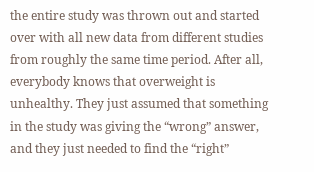the entire study was thrown out and started over with all new data from different studies from roughly the same time period. After all, everybody knows that overweight is unhealthy. They just assumed that something in the study was giving the “wrong” answer, and they just needed to find the “right”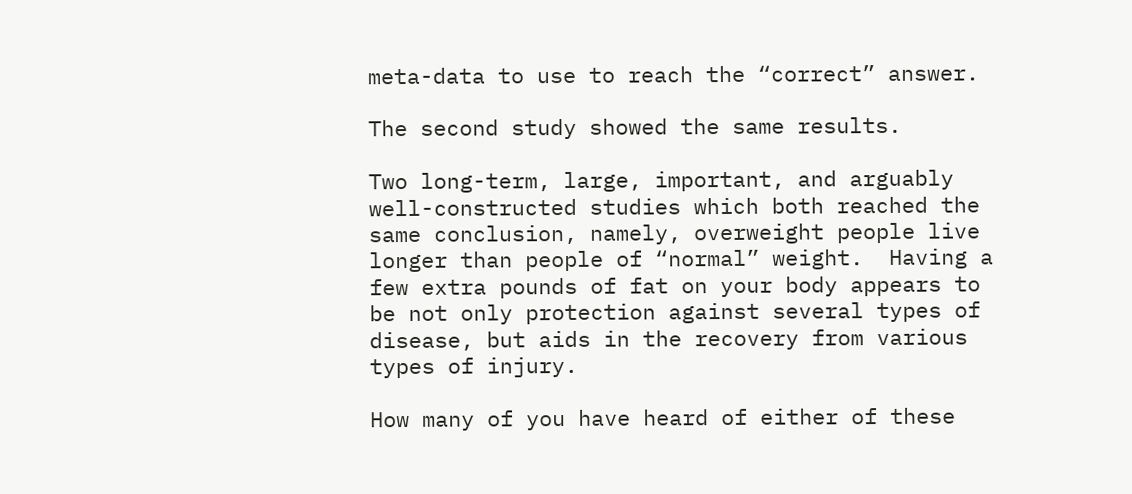meta-data to use to reach the “correct” answer.

The second study showed the same results.

Two long-term, large, important, and arguably well-constructed studies which both reached the same conclusion, namely, overweight people live longer than people of “normal” weight.  Having a few extra pounds of fat on your body appears to be not only protection against several types of disease, but aids in the recovery from various types of injury.

How many of you have heard of either of these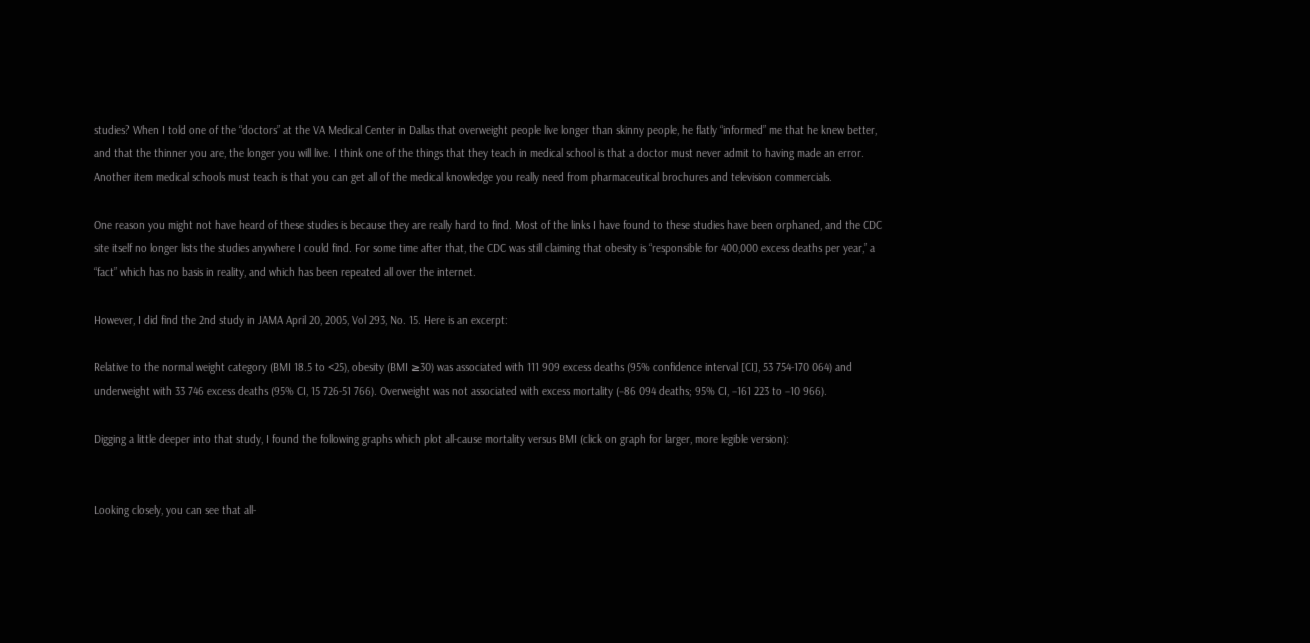studies? When I told one of the “doctors” at the VA Medical Center in Dallas that overweight people live longer than skinny people, he flatly “informed” me that he knew better, and that the thinner you are, the longer you will live. I think one of the things that they teach in medical school is that a doctor must never admit to having made an error. Another item medical schools must teach is that you can get all of the medical knowledge you really need from pharmaceutical brochures and television commercials.

One reason you might not have heard of these studies is because they are really hard to find. Most of the links I have found to these studies have been orphaned, and the CDC site itself no longer lists the studies anywhere I could find. For some time after that, the CDC was still claiming that obesity is “responsible for 400,000 excess deaths per year,” a “fact” which has no basis in reality, and which has been repeated all over the internet.

However, I did find the 2nd study in JAMA April 20, 2005, Vol 293, No. 15. Here is an excerpt:

Relative to the normal weight category (BMI 18.5 to <25), obesity (BMI ≥30) was associated with 111 909 excess deaths (95% confidence interval [CI], 53 754-170 064) and underweight with 33 746 excess deaths (95% CI, 15 726-51 766). Overweight was not associated with excess mortality (−86 094 deaths; 95% CI, −161 223 to −10 966).

Digging a little deeper into that study, I found the following graphs which plot all-cause mortality versus BMI (click on graph for larger, more legible version):


Looking closely, you can see that all-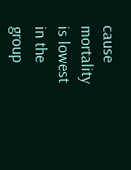cause mortality is lowest in the group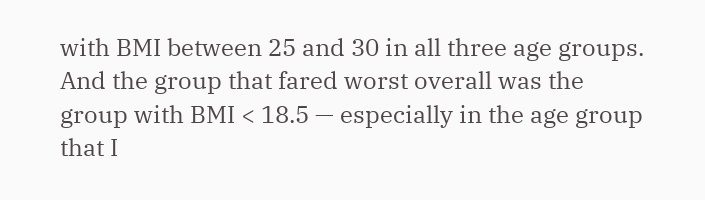with BMI between 25 and 30 in all three age groups. And the group that fared worst overall was the group with BMI < 18.5 — especially in the age group that I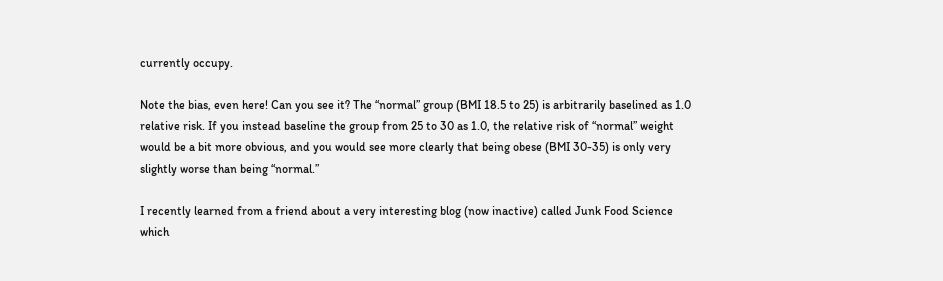currently occupy.

Note the bias, even here! Can you see it? The “normal” group (BMI 18.5 to 25) is arbitrarily baselined as 1.0 relative risk. If you instead baseline the group from 25 to 30 as 1.0, the relative risk of “normal” weight would be a bit more obvious, and you would see more clearly that being obese (BMI 30-35) is only very slightly worse than being “normal.”

I recently learned from a friend about a very interesting blog (now inactive) called Junk Food Science which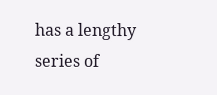has a lengthy series of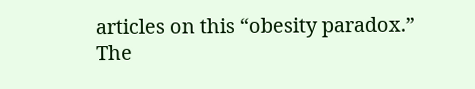articles on this “obesity paradox.” The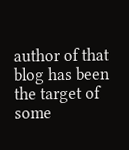author of that blog has been the target of some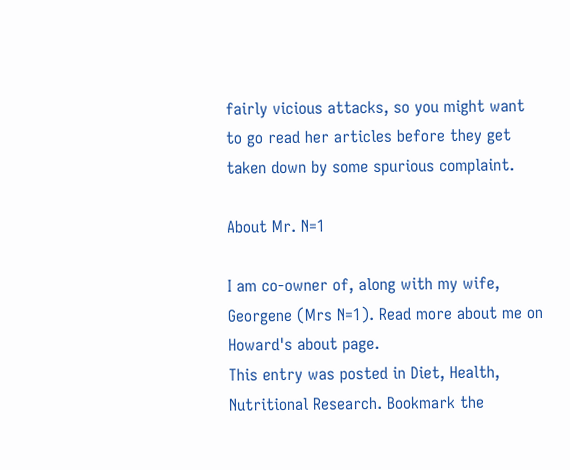fairly vicious attacks, so you might want to go read her articles before they get taken down by some spurious complaint.

About Mr. N=1

I am co-owner of, along with my wife, Georgene (Mrs N=1). Read more about me on Howard's about page.
This entry was posted in Diet, Health, Nutritional Research. Bookmark the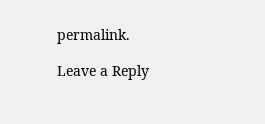permalink.

Leave a Reply